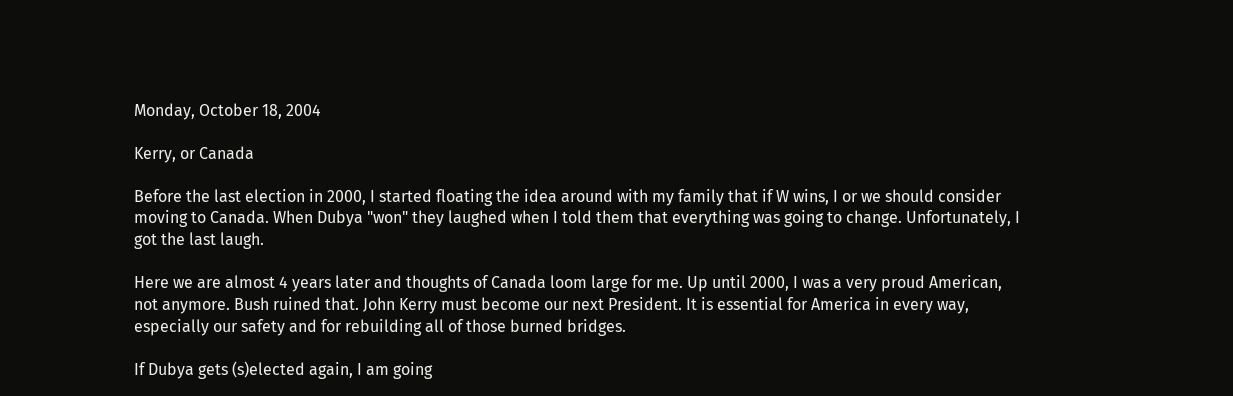Monday, October 18, 2004

Kerry, or Canada

Before the last election in 2000, I started floating the idea around with my family that if W wins, I or we should consider moving to Canada. When Dubya "won" they laughed when I told them that everything was going to change. Unfortunately, I got the last laugh.

Here we are almost 4 years later and thoughts of Canada loom large for me. Up until 2000, I was a very proud American, not anymore. Bush ruined that. John Kerry must become our next President. It is essential for America in every way, especially our safety and for rebuilding all of those burned bridges.

If Dubya gets (s)elected again, I am going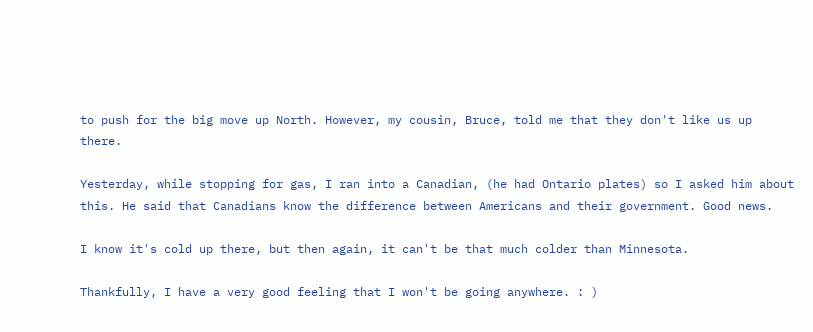to push for the big move up North. However, my cousin, Bruce, told me that they don't like us up there.

Yesterday, while stopping for gas, I ran into a Canadian, (he had Ontario plates) so I asked him about this. He said that Canadians know the difference between Americans and their government. Good news.

I know it's cold up there, but then again, it can't be that much colder than Minnesota.

Thankfully, I have a very good feeling that I won't be going anywhere. : )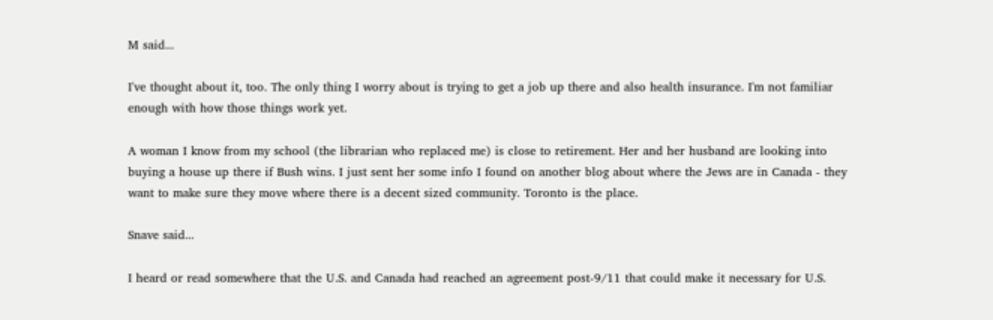M said...

I've thought about it, too. The only thing I worry about is trying to get a job up there and also health insurance. I'm not familiar enough with how those things work yet.

A woman I know from my school (the librarian who replaced me) is close to retirement. Her and her husband are looking into buying a house up there if Bush wins. I just sent her some info I found on another blog about where the Jews are in Canada - they want to make sure they move where there is a decent sized community. Toronto is the place.

Snave said...

I heard or read somewhere that the U.S. and Canada had reached an agreement post-9/11 that could make it necessary for U.S.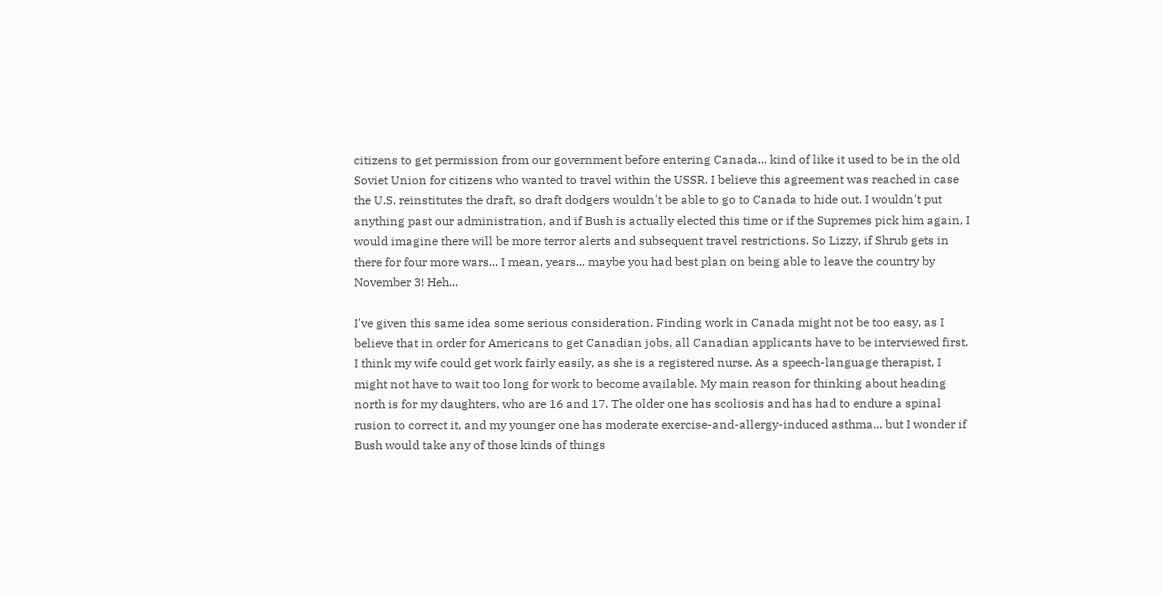citizens to get permission from our government before entering Canada... kind of like it used to be in the old Soviet Union for citizens who wanted to travel within the USSR. I believe this agreement was reached in case the U.S. reinstitutes the draft, so draft dodgers wouldn't be able to go to Canada to hide out. I wouldn't put anything past our administration, and if Bush is actually elected this time or if the Supremes pick him again, I would imagine there will be more terror alerts and subsequent travel restrictions. So Lizzy, if Shrub gets in there for four more wars... I mean, years... maybe you had best plan on being able to leave the country by November 3! Heh...

I've given this same idea some serious consideration. Finding work in Canada might not be too easy, as I believe that in order for Americans to get Canadian jobs, all Canadian applicants have to be interviewed first. I think my wife could get work fairly easily, as she is a registered nurse. As a speech-language therapist, I might not have to wait too long for work to become available. My main reason for thinking about heading north is for my daughters, who are 16 and 17. The older one has scoliosis and has had to endure a spinal rusion to correct it, and my younger one has moderate exercise-and-allergy-induced asthma... but I wonder if Bush would take any of those kinds of things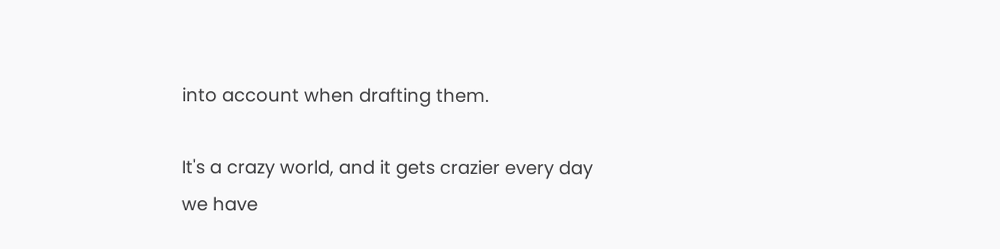into account when drafting them.

It's a crazy world, and it gets crazier every day we have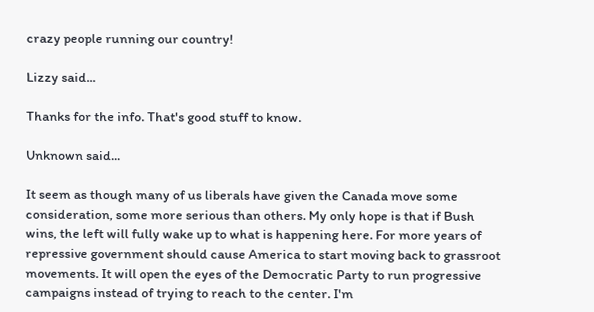crazy people running our country!

Lizzy said...

Thanks for the info. That's good stuff to know.

Unknown said...

It seem as though many of us liberals have given the Canada move some consideration, some more serious than others. My only hope is that if Bush wins, the left will fully wake up to what is happening here. For more years of repressive government should cause America to start moving back to grassroot movements. It will open the eyes of the Democratic Party to run progressive campaigns instead of trying to reach to the center. I'm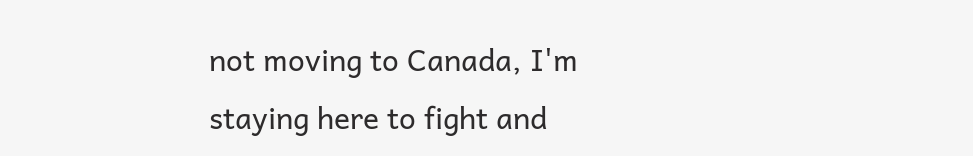not moving to Canada, I'm staying here to fight and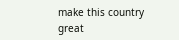make this country great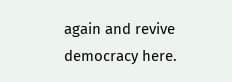again and revive democracy here.